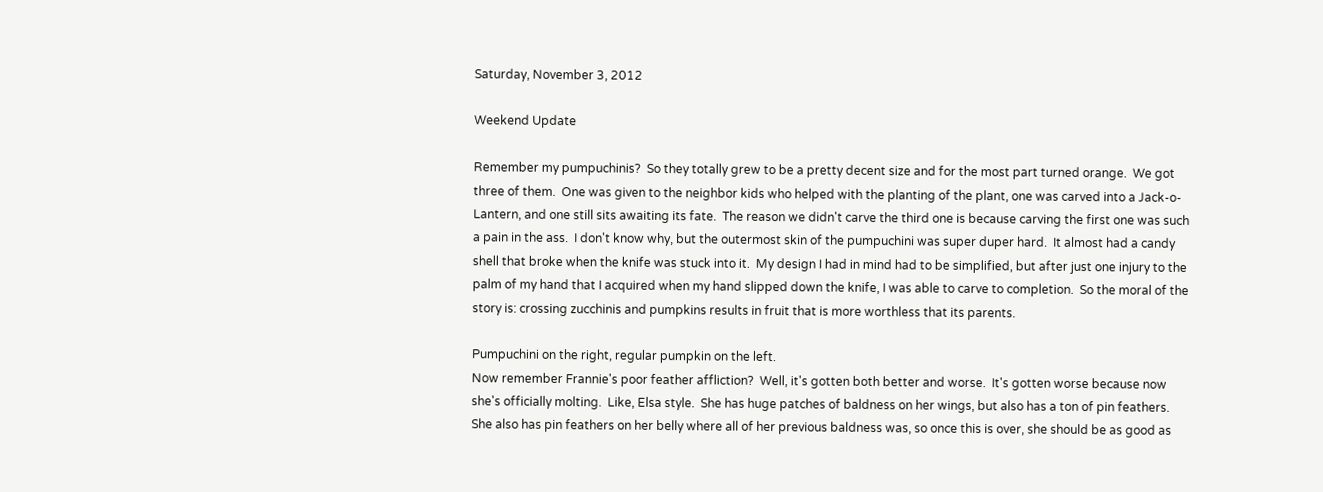Saturday, November 3, 2012

Weekend Update

Remember my pumpuchinis?  So they totally grew to be a pretty decent size and for the most part turned orange.  We got three of them.  One was given to the neighbor kids who helped with the planting of the plant, one was carved into a Jack-o-Lantern, and one still sits awaiting its fate.  The reason we didn't carve the third one is because carving the first one was such a pain in the ass.  I don't know why, but the outermost skin of the pumpuchini was super duper hard.  It almost had a candy shell that broke when the knife was stuck into it.  My design I had in mind had to be simplified, but after just one injury to the palm of my hand that I acquired when my hand slipped down the knife, I was able to carve to completion.  So the moral of the story is: crossing zucchinis and pumpkins results in fruit that is more worthless that its parents.

Pumpuchini on the right, regular pumpkin on the left.
Now remember Frannie's poor feather affliction?  Well, it's gotten both better and worse.  It's gotten worse because now she's officially molting.  Like, Elsa style.  She has huge patches of baldness on her wings, but also has a ton of pin feathers.  She also has pin feathers on her belly where all of her previous baldness was, so once this is over, she should be as good as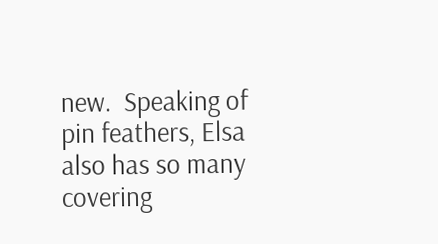new.  Speaking of pin feathers, Elsa also has so many covering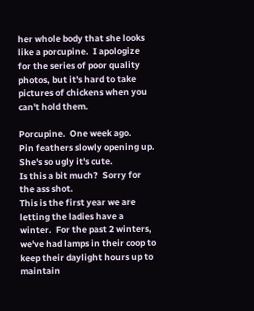her whole body that she looks like a porcupine.  I apologize for the series of poor quality photos, but it's hard to take pictures of chickens when you can't hold them.

Porcupine.  One week ago.
Pin feathers slowly opening up.
She's so ugly it's cute.
Is this a bit much?  Sorry for the ass shot.
This is the first year we are letting the ladies have a winter.  For the past 2 winters, we've had lamps in their coop to keep their daylight hours up to maintain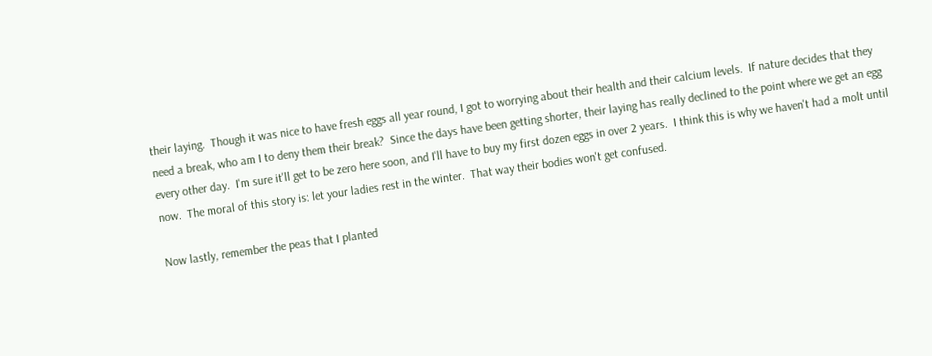their laying.  Though it was nice to have fresh eggs all year round, I got to worrying about their health and their calcium levels.  If nature decides that they need a break, who am I to deny them their break?  Since the days have been getting shorter, their laying has really declined to the point where we get an egg every other day.  I'm sure it'll get to be zero here soon, and I'll have to buy my first dozen eggs in over 2 years.  I think this is why we haven't had a molt until now.  The moral of this story is: let your ladies rest in the winter.  That way their bodies won't get confused.

Now lastly, remember the peas that I planted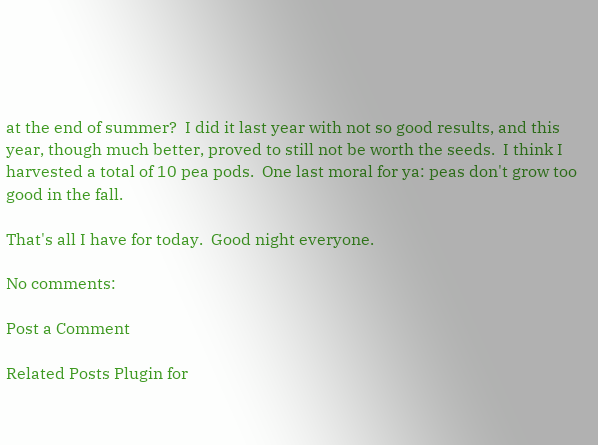at the end of summer?  I did it last year with not so good results, and this year, though much better, proved to still not be worth the seeds.  I think I harvested a total of 10 pea pods.  One last moral for ya: peas don't grow too good in the fall.

That's all I have for today.  Good night everyone.

No comments:

Post a Comment

Related Posts Plugin for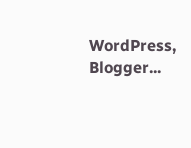WordPress, Blogger...